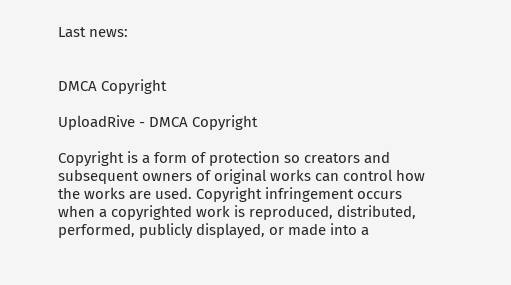Last news:


DMCA Copyright

UploadRive - DMCA Copyright

Copyright is a form of protection so creators and subsequent owners of original works can control how the works are used. Copyright infringement occurs when a copyrighted work is reproduced, distributed, performed, publicly displayed, or made into a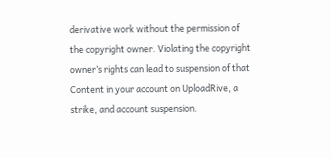derivative work without the permission of the copyright owner. Violating the copyright owner’s rights can lead to suspension of that Content in your account on UploadRive, a strike, and account suspension.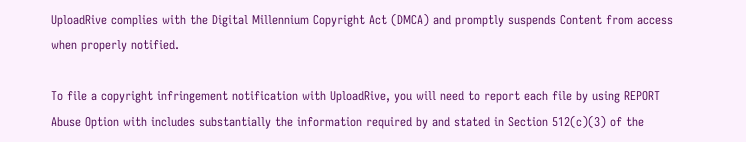UploadRive complies with the Digital Millennium Copyright Act (DMCA) and promptly suspends Content from access when properly notified.

To file a copyright infringement notification with UploadRive, you will need to report each file by using REPORT Abuse Option with includes substantially the information required by and stated in Section 512(c)(3) of the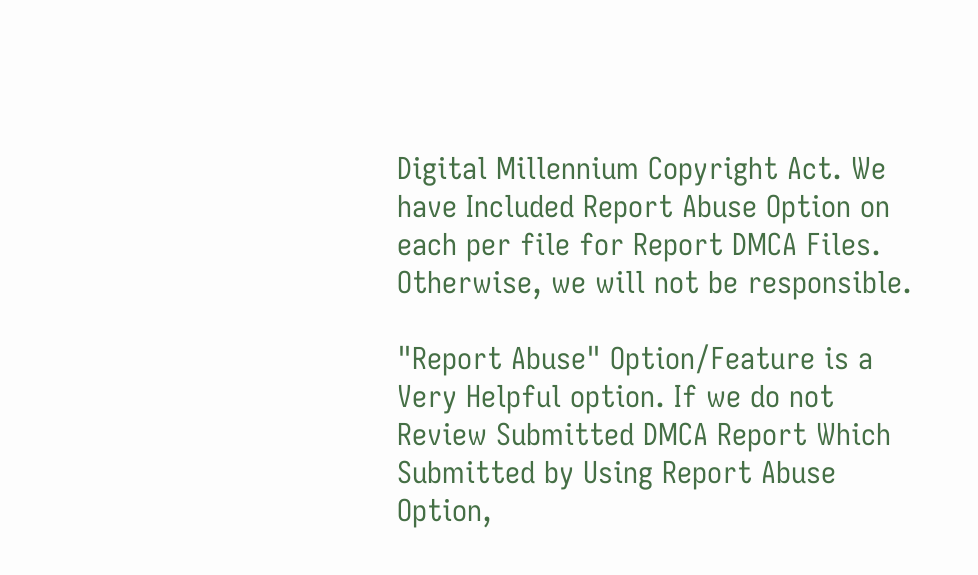Digital Millennium Copyright Act. We have Included Report Abuse Option on each per file for Report DMCA Files. Otherwise, we will not be responsible.

"Report Abuse" Option/Feature is a Very Helpful option. If we do not Review Submitted DMCA Report Which Submitted by Using Report Abuse Option,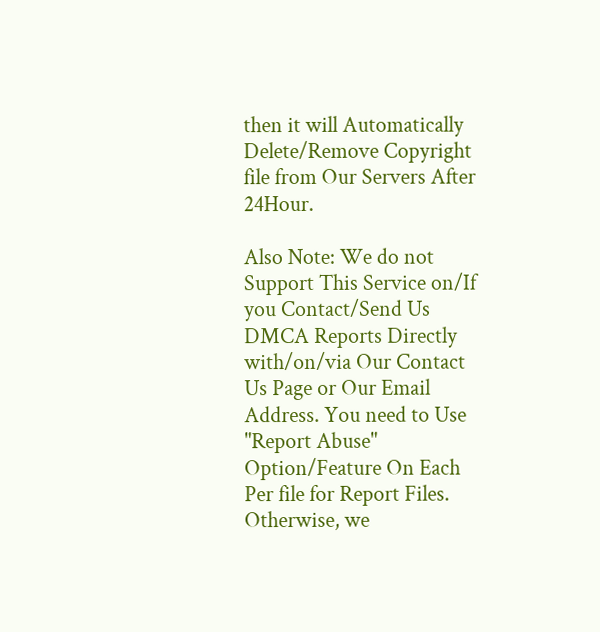then it will Automatically Delete/Remove Copyright file from Our Servers After 24Hour.

Also Note: We do not Support This Service on/If you Contact/Send Us DMCA Reports Directly with/on/via Our Contact Us Page or Our Email Address. You need to Use "Report Abuse" Option/Feature On Each Per file for Report Files. Otherwise, we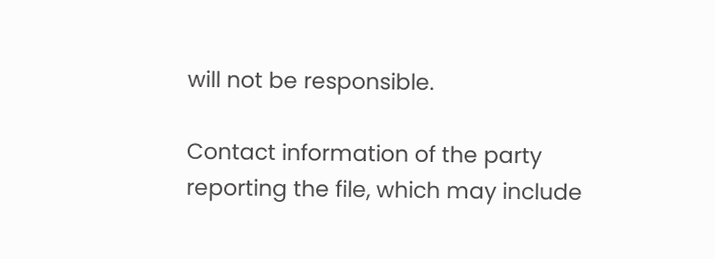will not be responsible.

Contact information of the party reporting the file, which may include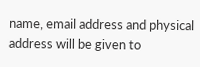name, email address and physical address will be given to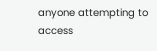anyone attempting to access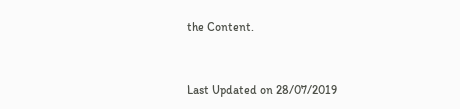the Content.


Last Updated on 28/07/2019